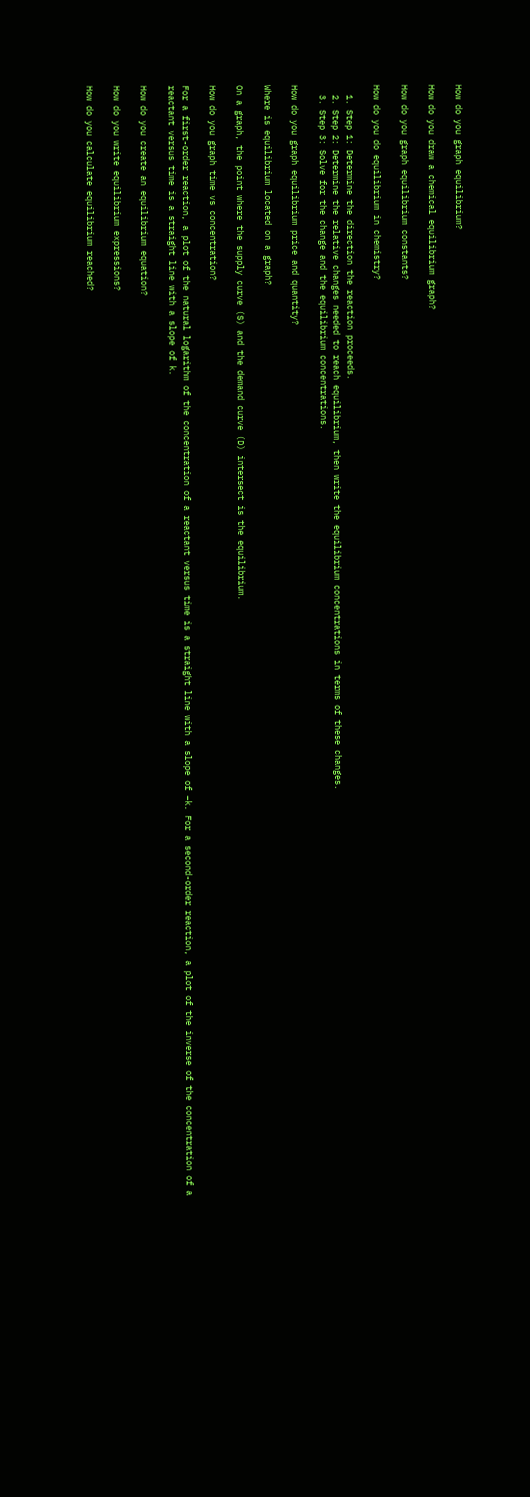How do you graph equilibrium?

How do you draw a chemical equilibrium graph?

How do you graph equilibrium constants?

How do you do equilibrium in chemistry?

  1. Step 1: Determine the direction the reaction proceeds.
  2. Step 2: Determine the relative changes needed to reach equilibrium, then write the equilibrium concentrations in terms of these changes.
  3. Step 3: Solve for the change and the equilibrium concentrations.

How do you graph equilibrium price and quantity?

Where is equilibrium located on a graph?

On a graph, the point where the supply curve (S) and the demand curve (D) intersect is the equilibrium.

How do you graph time vs concentration?

For a first-order reaction, a plot of the natural logarithm of the concentration of a reactant versus time is a straight line with a slope of −k. For a second-order reaction, a plot of the inverse of the concentration of a reactant versus time is a straight line with a slope of k.

How do you create an equilibrium equation?

How do you write equilibrium expressions?

How do you calculate equilibrium reached?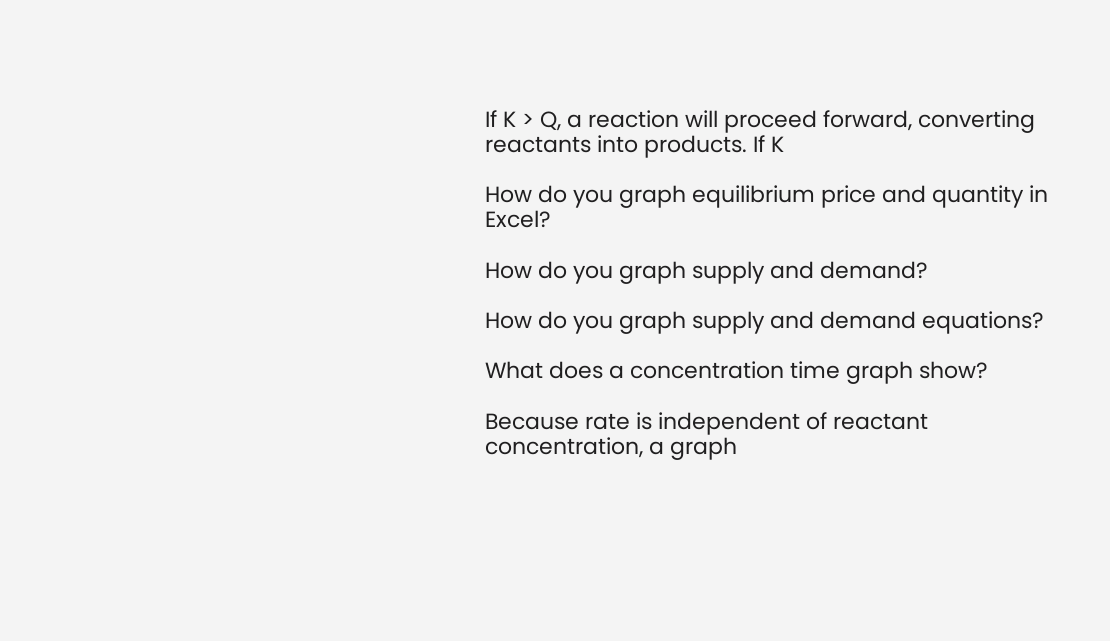If K > Q, a reaction will proceed forward, converting reactants into products. If K

How do you graph equilibrium price and quantity in Excel?

How do you graph supply and demand?

How do you graph supply and demand equations?

What does a concentration time graph show?

Because rate is independent of reactant concentration, a graph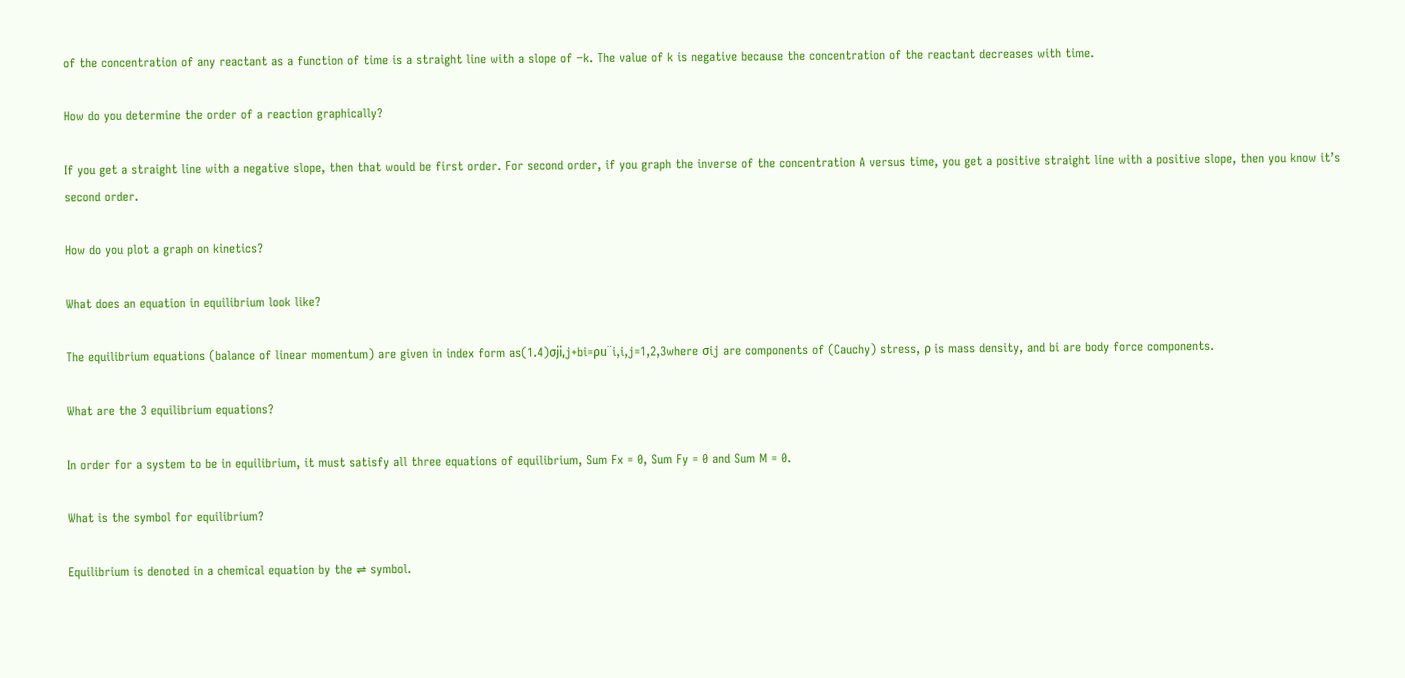of the concentration of any reactant as a function of time is a straight line with a slope of −k. The value of k is negative because the concentration of the reactant decreases with time.

How do you determine the order of a reaction graphically?

If you get a straight line with a negative slope, then that would be first order. For second order, if you graph the inverse of the concentration A versus time, you get a positive straight line with a positive slope, then you know it’s second order.

How do you plot a graph on kinetics?

What does an equation in equilibrium look like?

The equilibrium equations (balance of linear momentum) are given in index form as(1.4)σji,j+bi=ρu¨i,i,j=1,2,3where σij are components of (Cauchy) stress, ρ is mass density, and bi are body force components.

What are the 3 equilibrium equations?

In order for a system to be in equilibrium, it must satisfy all three equations of equilibrium, Sum Fx = 0, Sum Fy = 0 and Sum M = 0.

What is the symbol for equilibrium?

Equilibrium is denoted in a chemical equation by the ⇌ symbol.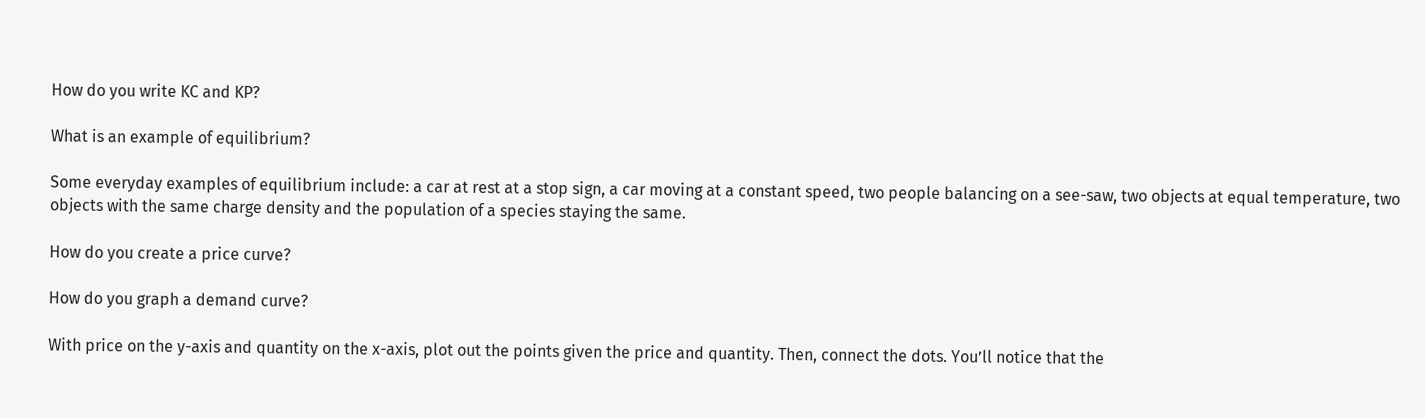How do you write KC and KP?

What is an example of equilibrium?

Some everyday examples of equilibrium include: a car at rest at a stop sign, a car moving at a constant speed, two people balancing on a see-saw, two objects at equal temperature, two objects with the same charge density and the population of a species staying the same.

How do you create a price curve?

How do you graph a demand curve?

With price on the y-axis and quantity on the x-axis, plot out the points given the price and quantity. Then, connect the dots. You’ll notice that the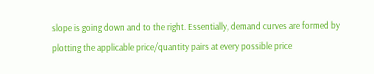slope is going down and to the right. Essentially, demand curves are formed by plotting the applicable price/quantity pairs at every possible price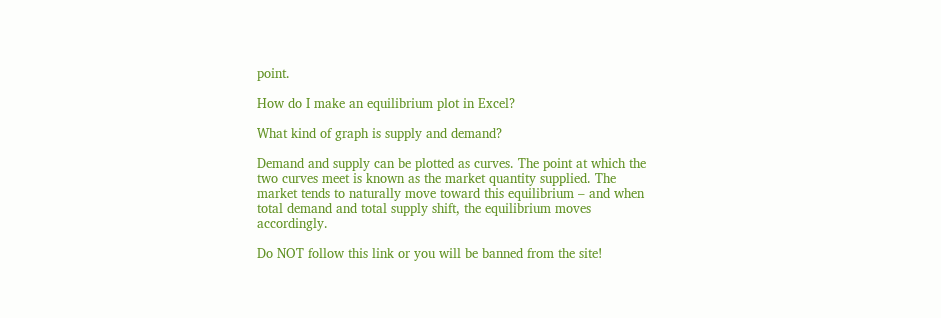point.

How do I make an equilibrium plot in Excel?

What kind of graph is supply and demand?

Demand and supply can be plotted as curves. The point at which the two curves meet is known as the market quantity supplied. The market tends to naturally move toward this equilibrium – and when total demand and total supply shift, the equilibrium moves accordingly.

Do NOT follow this link or you will be banned from the site!